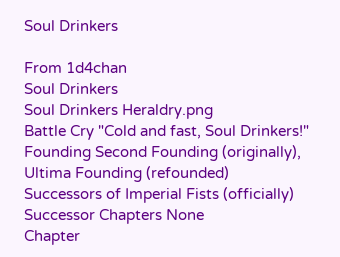Soul Drinkers

From 1d4chan
Soul Drinkers
Soul Drinkers Heraldry.png
Battle Cry "Cold and fast, Soul Drinkers!"
Founding Second Founding (originally), Ultima Founding (refounded)
Successors of Imperial Fists (officially)
Successor Chapters None
Chapter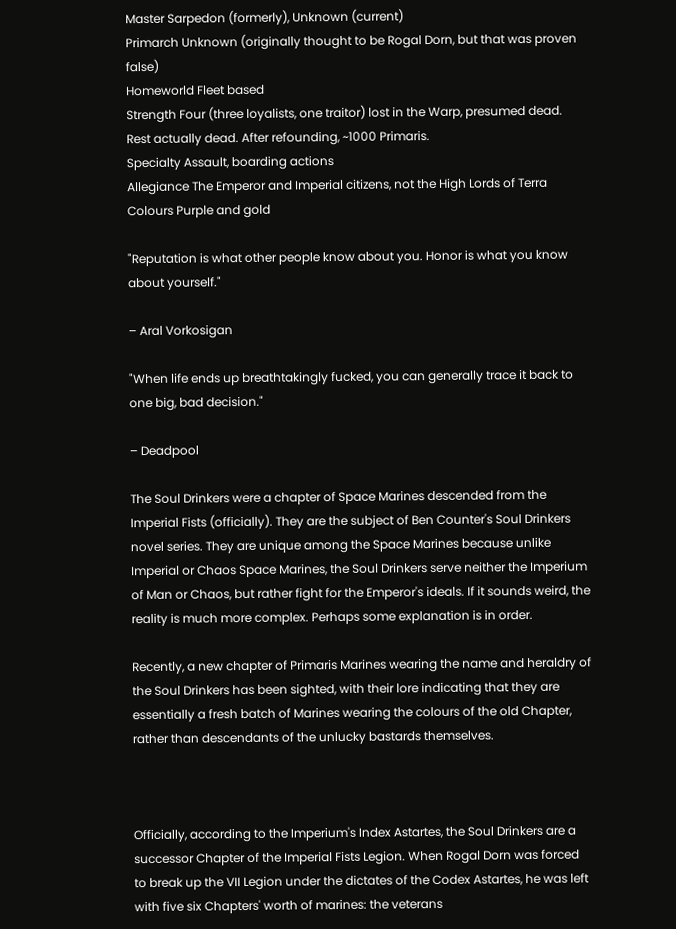Master Sarpedon (formerly), Unknown (current)
Primarch Unknown (originally thought to be Rogal Dorn, but that was proven false)
Homeworld Fleet based
Strength Four (three loyalists, one traitor) lost in the Warp, presumed dead. Rest actually dead. After refounding, ~1000 Primaris.
Specialty Assault, boarding actions
Allegiance The Emperor and Imperial citizens, not the High Lords of Terra
Colours Purple and gold

"Reputation is what other people know about you. Honor is what you know about yourself."

– Aral Vorkosigan

"When life ends up breathtakingly fucked, you can generally trace it back to one big, bad decision."

– Deadpool

The Soul Drinkers were a chapter of Space Marines descended from the Imperial Fists (officially). They are the subject of Ben Counter's Soul Drinkers novel series. They are unique among the Space Marines because unlike Imperial or Chaos Space Marines, the Soul Drinkers serve neither the Imperium of Man or Chaos, but rather fight for the Emperor's ideals. If it sounds weird, the reality is much more complex. Perhaps some explanation is in order.

Recently, a new chapter of Primaris Marines wearing the name and heraldry of the Soul Drinkers has been sighted, with their lore indicating that they are essentially a fresh batch of Marines wearing the colours of the old Chapter, rather than descendants of the unlucky bastards themselves.



Officially, according to the Imperium's Index Astartes, the Soul Drinkers are a successor Chapter of the Imperial Fists Legion. When Rogal Dorn was forced to break up the VII Legion under the dictates of the Codex Astartes, he was left with five six Chapters' worth of marines: the veterans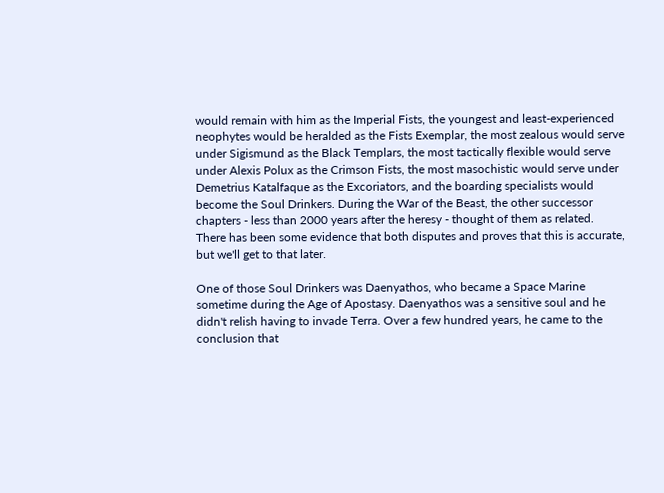would remain with him as the Imperial Fists, the youngest and least-experienced neophytes would be heralded as the Fists Exemplar, the most zealous would serve under Sigismund as the Black Templars, the most tactically flexible would serve under Alexis Polux as the Crimson Fists, the most masochistic would serve under Demetrius Katalfaque as the Excoriators, and the boarding specialists would become the Soul Drinkers. During the War of the Beast, the other successor chapters - less than 2000 years after the heresy - thought of them as related. There has been some evidence that both disputes and proves that this is accurate, but we'll get to that later.

One of those Soul Drinkers was Daenyathos, who became a Space Marine sometime during the Age of Apostasy. Daenyathos was a sensitive soul and he didn't relish having to invade Terra. Over a few hundred years, he came to the conclusion that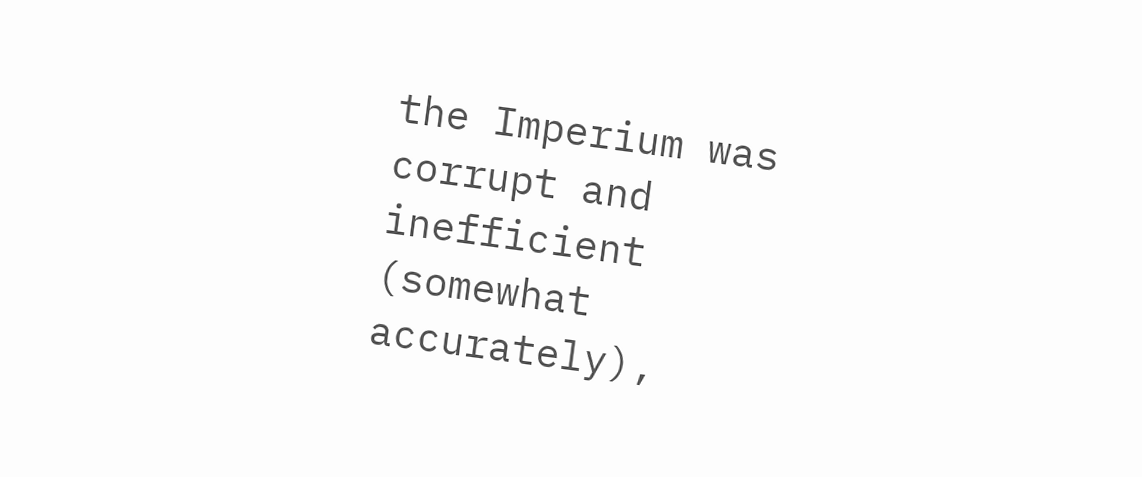the Imperium was corrupt and inefficient (somewhat accurately),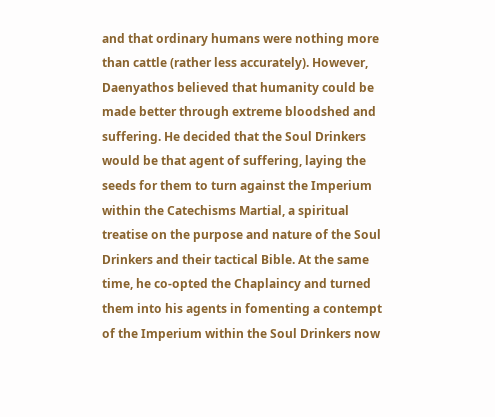and that ordinary humans were nothing more than cattle (rather less accurately). However, Daenyathos believed that humanity could be made better through extreme bloodshed and suffering. He decided that the Soul Drinkers would be that agent of suffering, laying the seeds for them to turn against the Imperium within the Catechisms Martial, a spiritual treatise on the purpose and nature of the Soul Drinkers and their tactical Bible. At the same time, he co-opted the Chaplaincy and turned them into his agents in fomenting a contempt of the Imperium within the Soul Drinkers now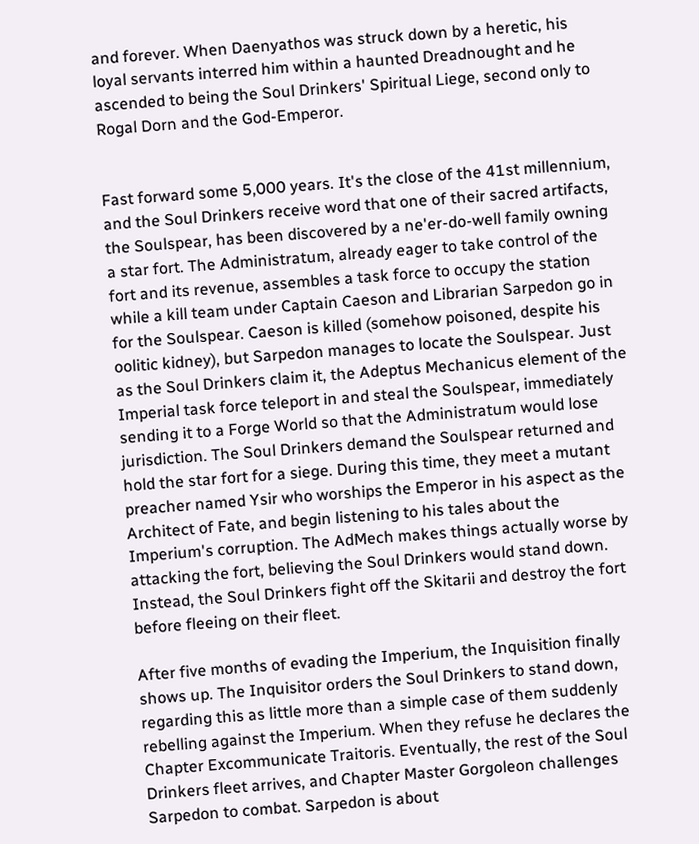and forever. When Daenyathos was struck down by a heretic, his loyal servants interred him within a haunted Dreadnought and he ascended to being the Soul Drinkers' Spiritual Liege, second only to Rogal Dorn and the God-Emperor.


Fast forward some 5,000 years. It's the close of the 41st millennium, and the Soul Drinkers receive word that one of their sacred artifacts, the Soulspear, has been discovered by a ne'er-do-well family owning a star fort. The Administratum, already eager to take control of the fort and its revenue, assembles a task force to occupy the station while a kill team under Captain Caeson and Librarian Sarpedon go in for the Soulspear. Caeson is killed (somehow poisoned, despite his oolitic kidney), but Sarpedon manages to locate the Soulspear. Just as the Soul Drinkers claim it, the Adeptus Mechanicus element of the Imperial task force teleport in and steal the Soulspear, immediately sending it to a Forge World so that the Administratum would lose jurisdiction. The Soul Drinkers demand the Soulspear returned and hold the star fort for a siege. During this time, they meet a mutant preacher named Ysir who worships the Emperor in his aspect as the Architect of Fate, and begin listening to his tales about the Imperium's corruption. The AdMech makes things actually worse by attacking the fort, believing the Soul Drinkers would stand down. Instead, the Soul Drinkers fight off the Skitarii and destroy the fort before fleeing on their fleet.

After five months of evading the Imperium, the Inquisition finally shows up. The Inquisitor orders the Soul Drinkers to stand down, regarding this as little more than a simple case of them suddenly rebelling against the Imperium. When they refuse he declares the Chapter Excommunicate Traitoris. Eventually, the rest of the Soul Drinkers fleet arrives, and Chapter Master Gorgoleon challenges Sarpedon to combat. Sarpedon is about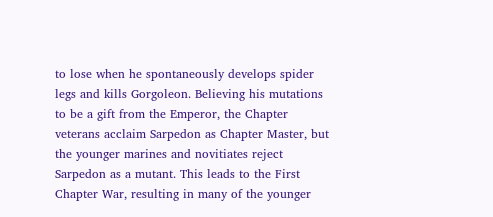to lose when he spontaneously develops spider legs and kills Gorgoleon. Believing his mutations to be a gift from the Emperor, the Chapter veterans acclaim Sarpedon as Chapter Master, but the younger marines and novitiates reject Sarpedon as a mutant. This leads to the First Chapter War, resulting in many of the younger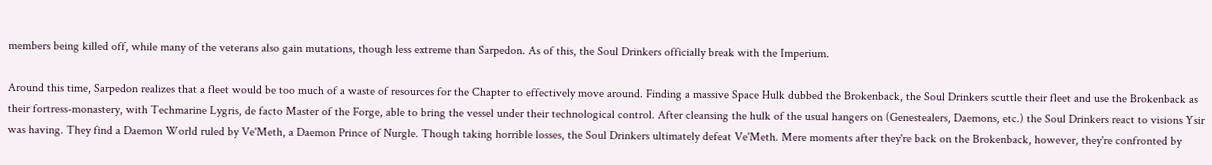members being killed off, while many of the veterans also gain mutations, though less extreme than Sarpedon. As of this, the Soul Drinkers officially break with the Imperium.

Around this time, Sarpedon realizes that a fleet would be too much of a waste of resources for the Chapter to effectively move around. Finding a massive Space Hulk dubbed the Brokenback, the Soul Drinkers scuttle their fleet and use the Brokenback as their fortress-monastery, with Techmarine Lygris, de facto Master of the Forge, able to bring the vessel under their technological control. After cleansing the hulk of the usual hangers on (Genestealers, Daemons, etc.) the Soul Drinkers react to visions Ysir was having. They find a Daemon World ruled by Ve'Meth, a Daemon Prince of Nurgle. Though taking horrible losses, the Soul Drinkers ultimately defeat Ve'Meth. Mere moments after they're back on the Brokenback, however, they're confronted by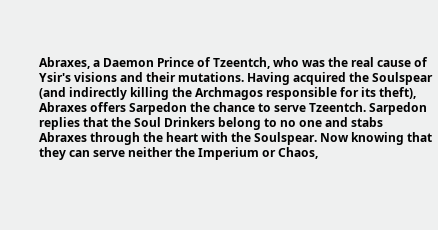Abraxes, a Daemon Prince of Tzeentch, who was the real cause of Ysir's visions and their mutations. Having acquired the Soulspear (and indirectly killing the Archmagos responsible for its theft), Abraxes offers Sarpedon the chance to serve Tzeentch. Sarpedon replies that the Soul Drinkers belong to no one and stabs Abraxes through the heart with the Soulspear. Now knowing that they can serve neither the Imperium or Chaos,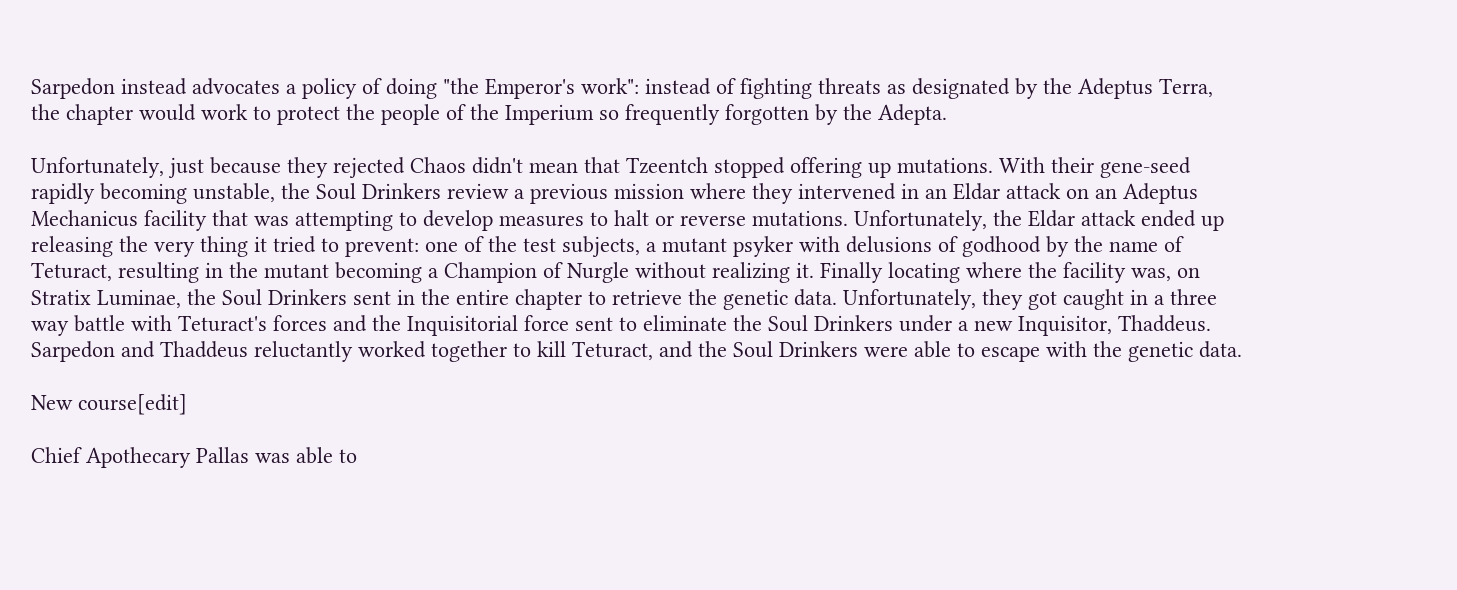Sarpedon instead advocates a policy of doing "the Emperor's work": instead of fighting threats as designated by the Adeptus Terra, the chapter would work to protect the people of the Imperium so frequently forgotten by the Adepta.

Unfortunately, just because they rejected Chaos didn't mean that Tzeentch stopped offering up mutations. With their gene-seed rapidly becoming unstable, the Soul Drinkers review a previous mission where they intervened in an Eldar attack on an Adeptus Mechanicus facility that was attempting to develop measures to halt or reverse mutations. Unfortunately, the Eldar attack ended up releasing the very thing it tried to prevent: one of the test subjects, a mutant psyker with delusions of godhood by the name of Teturact, resulting in the mutant becoming a Champion of Nurgle without realizing it. Finally locating where the facility was, on Stratix Luminae, the Soul Drinkers sent in the entire chapter to retrieve the genetic data. Unfortunately, they got caught in a three way battle with Teturact's forces and the Inquisitorial force sent to eliminate the Soul Drinkers under a new Inquisitor, Thaddeus. Sarpedon and Thaddeus reluctantly worked together to kill Teturact, and the Soul Drinkers were able to escape with the genetic data.

New course[edit]

Chief Apothecary Pallas was able to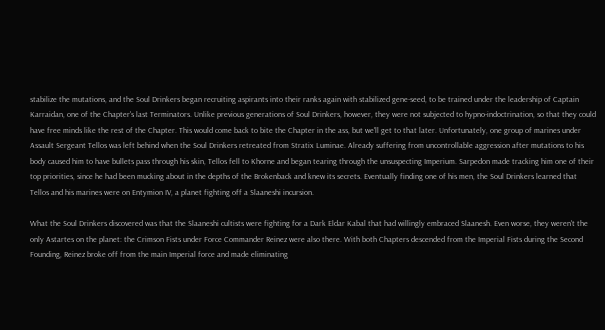stabilize the mutations, and the Soul Drinkers began recruiting aspirants into their ranks again with stabilized gene-seed, to be trained under the leadership of Captain Karraidan, one of the Chapter's last Terminators. Unlike previous generations of Soul Drinkers, however, they were not subjected to hypno-indoctrination, so that they could have free minds like the rest of the Chapter. This would come back to bite the Chapter in the ass, but we'll get to that later. Unfortunately, one group of marines under Assault Sergeant Tellos was left behind when the Soul Drinkers retreated from Stratix Luminae. Already suffering from uncontrollable aggression after mutations to his body caused him to have bullets pass through his skin, Tellos fell to Khorne and began tearing through the unsuspecting Imperium. Sarpedon made tracking him one of their top priorities, since he had been mucking about in the depths of the Brokenback and knew its secrets. Eventually finding one of his men, the Soul Drinkers learned that Tellos and his marines were on Entymion IV, a planet fighting off a Slaaneshi incursion.

What the Soul Drinkers discovered was that the Slaaneshi cultists were fighting for a Dark Eldar Kabal that had willingly embraced Slaanesh. Even worse, they weren't the only Astartes on the planet: the Crimson Fists under Force Commander Reinez were also there. With both Chapters descended from the Imperial Fists during the Second Founding, Reinez broke off from the main Imperial force and made eliminating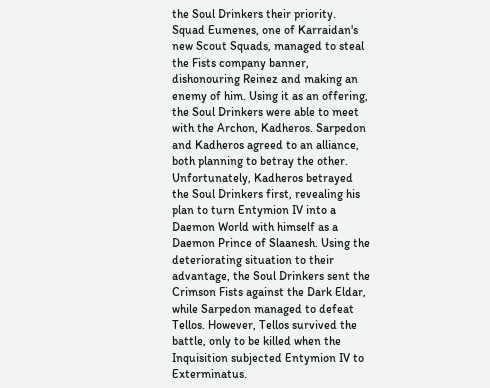the Soul Drinkers their priority. Squad Eumenes, one of Karraidan's new Scout Squads, managed to steal the Fists company banner, dishonouring Reinez and making an enemy of him. Using it as an offering, the Soul Drinkers were able to meet with the Archon, Kadheros. Sarpedon and Kadheros agreed to an alliance, both planning to betray the other. Unfortunately, Kadheros betrayed the Soul Drinkers first, revealing his plan to turn Entymion IV into a Daemon World with himself as a Daemon Prince of Slaanesh. Using the deteriorating situation to their advantage, the Soul Drinkers sent the Crimson Fists against the Dark Eldar, while Sarpedon managed to defeat Tellos. However, Tellos survived the battle, only to be killed when the Inquisition subjected Entymion IV to Exterminatus.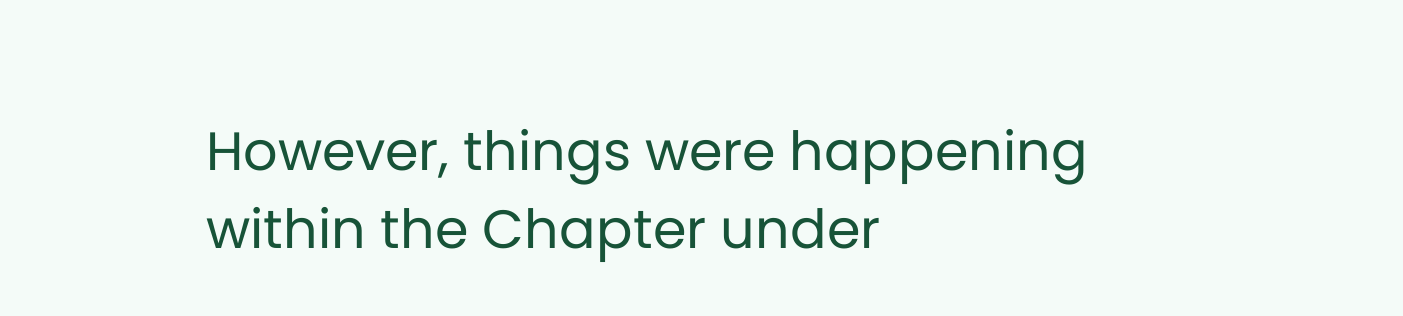However, things were happening within the Chapter under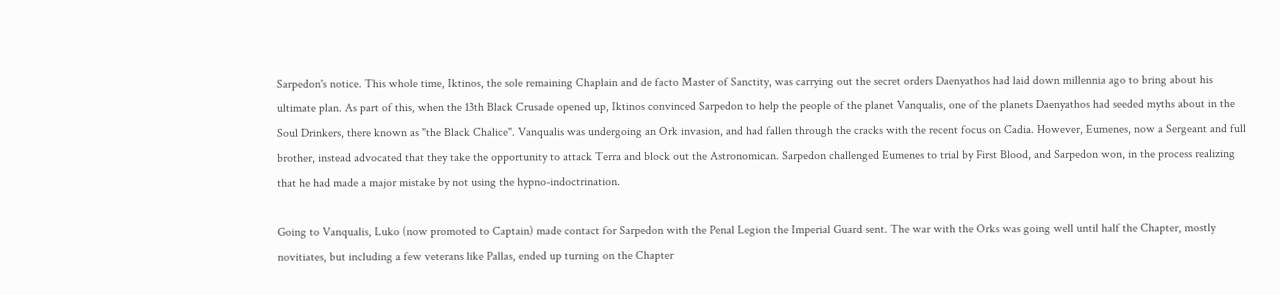Sarpedon's notice. This whole time, Iktinos, the sole remaining Chaplain and de facto Master of Sanctity, was carrying out the secret orders Daenyathos had laid down millennia ago to bring about his ultimate plan. As part of this, when the 13th Black Crusade opened up, Iktinos convinced Sarpedon to help the people of the planet Vanqualis, one of the planets Daenyathos had seeded myths about in the Soul Drinkers, there known as "the Black Chalice". Vanqualis was undergoing an Ork invasion, and had fallen through the cracks with the recent focus on Cadia. However, Eumenes, now a Sergeant and full brother, instead advocated that they take the opportunity to attack Terra and block out the Astronomican. Sarpedon challenged Eumenes to trial by First Blood, and Sarpedon won, in the process realizing that he had made a major mistake by not using the hypno-indoctrination.

Going to Vanqualis, Luko (now promoted to Captain) made contact for Sarpedon with the Penal Legion the Imperial Guard sent. The war with the Orks was going well until half the Chapter, mostly novitiates, but including a few veterans like Pallas, ended up turning on the Chapter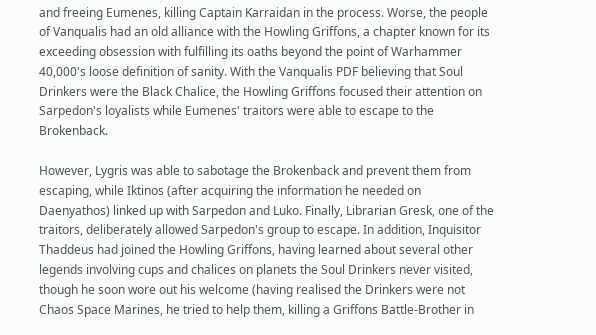and freeing Eumenes, killing Captain Karraidan in the process. Worse, the people of Vanqualis had an old alliance with the Howling Griffons, a chapter known for its exceeding obsession with fulfilling its oaths beyond the point of Warhammer 40,000's loose definition of sanity. With the Vanqualis PDF believing that Soul Drinkers were the Black Chalice, the Howling Griffons focused their attention on Sarpedon's loyalists while Eumenes' traitors were able to escape to the Brokenback.

However, Lygris was able to sabotage the Brokenback and prevent them from escaping, while Iktinos (after acquiring the information he needed on Daenyathos) linked up with Sarpedon and Luko. Finally, Librarian Gresk, one of the traitors, deliberately allowed Sarpedon's group to escape. In addition, Inquisitor Thaddeus had joined the Howling Griffons, having learned about several other legends involving cups and chalices on planets the Soul Drinkers never visited, though he soon wore out his welcome (having realised the Drinkers were not Chaos Space Marines, he tried to help them, killing a Griffons Battle-Brother in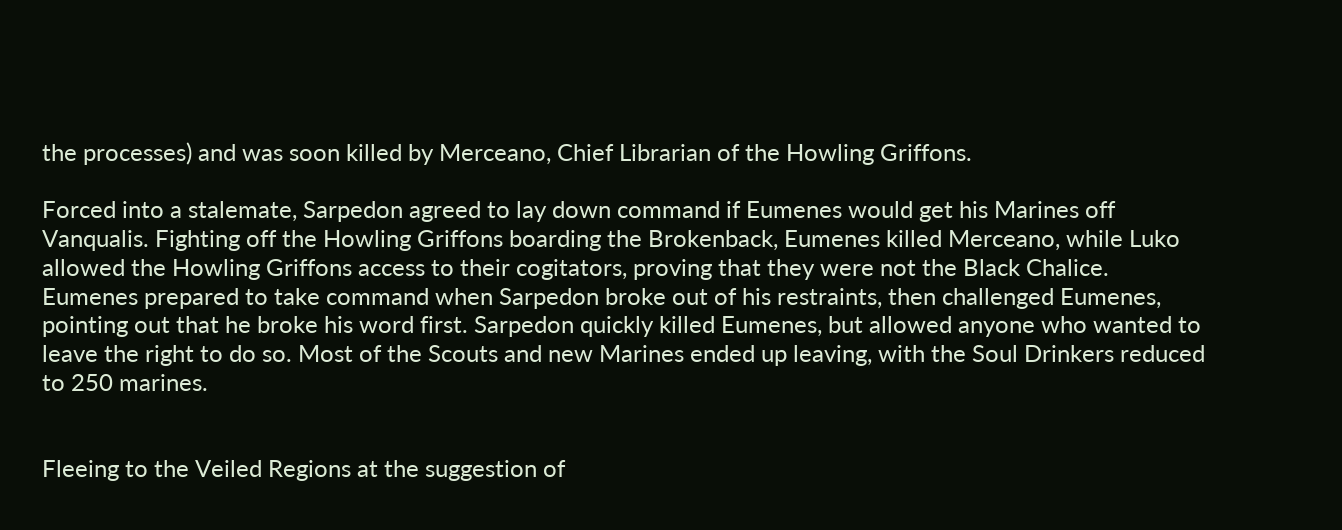the processes) and was soon killed by Merceano, Chief Librarian of the Howling Griffons.

Forced into a stalemate, Sarpedon agreed to lay down command if Eumenes would get his Marines off Vanqualis. Fighting off the Howling Griffons boarding the Brokenback, Eumenes killed Merceano, while Luko allowed the Howling Griffons access to their cogitators, proving that they were not the Black Chalice. Eumenes prepared to take command when Sarpedon broke out of his restraints, then challenged Eumenes, pointing out that he broke his word first. Sarpedon quickly killed Eumenes, but allowed anyone who wanted to leave the right to do so. Most of the Scouts and new Marines ended up leaving, with the Soul Drinkers reduced to 250 marines.


Fleeing to the Veiled Regions at the suggestion of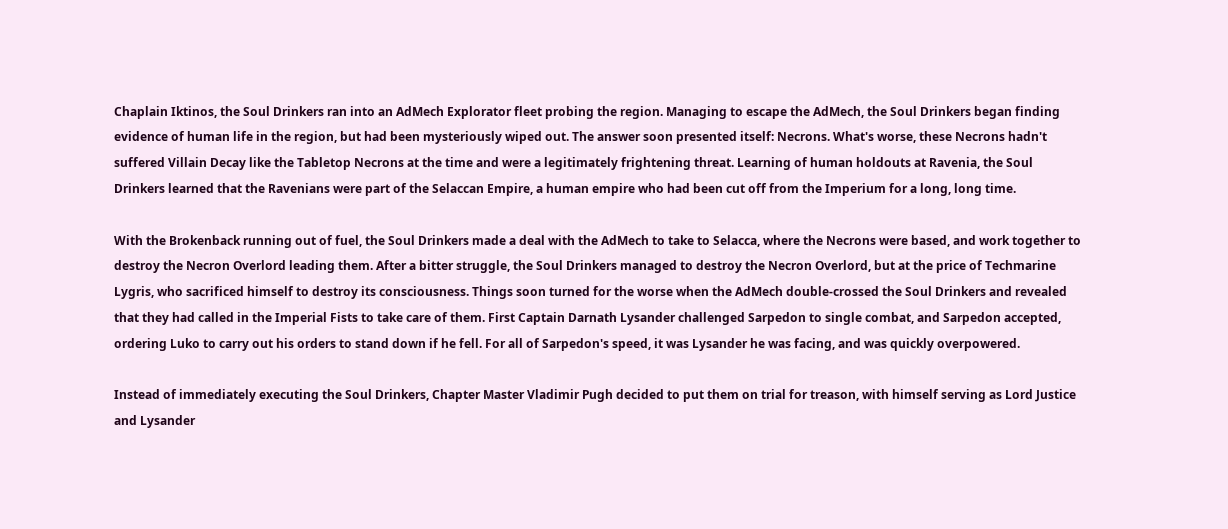Chaplain Iktinos, the Soul Drinkers ran into an AdMech Explorator fleet probing the region. Managing to escape the AdMech, the Soul Drinkers began finding evidence of human life in the region, but had been mysteriously wiped out. The answer soon presented itself: Necrons. What's worse, these Necrons hadn't suffered Villain Decay like the Tabletop Necrons at the time and were a legitimately frightening threat. Learning of human holdouts at Ravenia, the Soul Drinkers learned that the Ravenians were part of the Selaccan Empire, a human empire who had been cut off from the Imperium for a long, long time.

With the Brokenback running out of fuel, the Soul Drinkers made a deal with the AdMech to take to Selacca, where the Necrons were based, and work together to destroy the Necron Overlord leading them. After a bitter struggle, the Soul Drinkers managed to destroy the Necron Overlord, but at the price of Techmarine Lygris, who sacrificed himself to destroy its consciousness. Things soon turned for the worse when the AdMech double-crossed the Soul Drinkers and revealed that they had called in the Imperial Fists to take care of them. First Captain Darnath Lysander challenged Sarpedon to single combat, and Sarpedon accepted, ordering Luko to carry out his orders to stand down if he fell. For all of Sarpedon's speed, it was Lysander he was facing, and was quickly overpowered.

Instead of immediately executing the Soul Drinkers, Chapter Master Vladimir Pugh decided to put them on trial for treason, with himself serving as Lord Justice and Lysander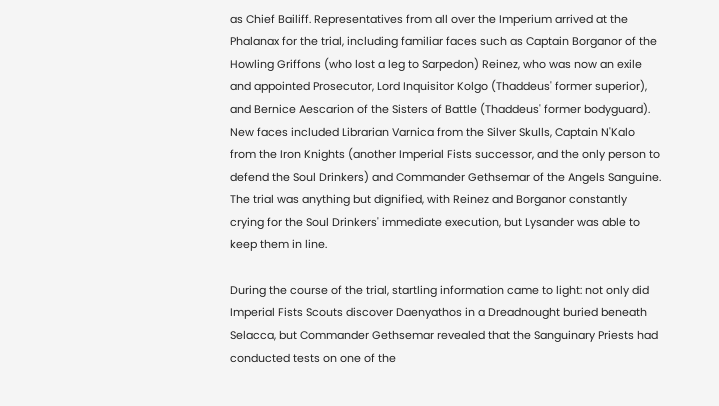as Chief Bailiff. Representatives from all over the Imperium arrived at the Phalanax for the trial, including familiar faces such as Captain Borganor of the Howling Griffons (who lost a leg to Sarpedon) Reinez, who was now an exile and appointed Prosecutor, Lord Inquisitor Kolgo (Thaddeus' former superior), and Bernice Aescarion of the Sisters of Battle (Thaddeus' former bodyguard). New faces included Librarian Varnica from the Silver Skulls, Captain N'Kalo from the Iron Knights (another Imperial Fists successor, and the only person to defend the Soul Drinkers) and Commander Gethsemar of the Angels Sanguine. The trial was anything but dignified, with Reinez and Borganor constantly crying for the Soul Drinkers' immediate execution, but Lysander was able to keep them in line.

During the course of the trial, startling information came to light: not only did Imperial Fists Scouts discover Daenyathos in a Dreadnought buried beneath Selacca, but Commander Gethsemar revealed that the Sanguinary Priests had conducted tests on one of the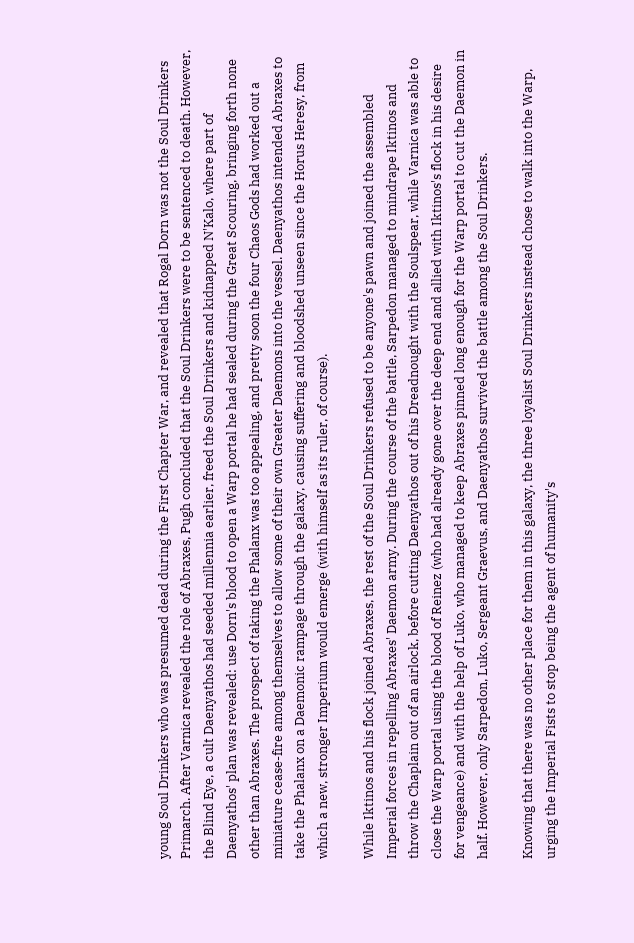young Soul Drinkers who was presumed dead during the First Chapter War, and revealed that Rogal Dorn was not the Soul Drinkers Primarch. After Varnica revealed the role of Abraxes, Pugh concluded that the Soul Drinkers were to be sentenced to death. However, the Blind Eye, a cult Daenyathos had seeded millennia earlier, freed the Soul Drinkers and kidnapped N'Kalo, where part of Daenyathos' plan was revealed: use Dorn's blood to open a Warp portal he had sealed during the Great Scouring, bringing forth none other than Abraxes. The prospect of taking the Phalanx was too appealing, and pretty soon the four Chaos Gods had worked out a miniature cease-fire among themselves to allow some of their own Greater Daemons into the vessel. Daenyathos intended Abraxes to take the Phalanx on a Daemonic rampage through the galaxy, causing suffering and bloodshed unseen since the Horus Heresy, from which a new, stronger Imperium would emerge (with himself as its ruler, of course).

While Iktinos and his flock joined Abraxes, the rest of the Soul Drinkers refused to be anyone's pawn and joined the assembled Imperial forces in repelling Abraxes' Daemon army. During the course of the battle, Sarpedon managed to mindrape Iktinos and throw the Chaplain out of an airlock, before cutting Daenyathos out of his Dreadnought with the Soulspear, while Varnica was able to close the Warp portal using the blood of Reinez (who had already gone over the deep end and allied with Iktinos's flock in his desire for vengeance) and with the help of Luko, who managed to keep Abraxes pinned long enough for the Warp portal to cut the Daemon in half. However, only Sarpedon, Luko, Sergeant Graevus, and Daenyathos survived the battle among the Soul Drinkers.

Knowing that there was no other place for them in this galaxy, the three loyalist Soul Drinkers instead chose to walk into the Warp, urging the Imperial Fists to stop being the agent of humanity's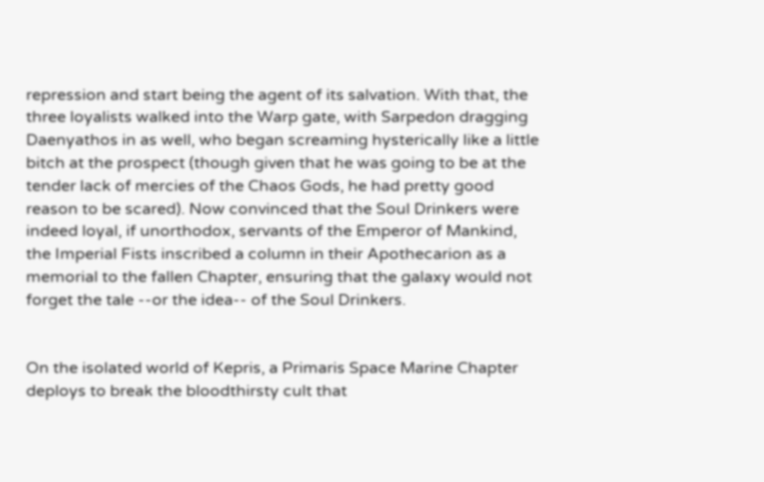repression and start being the agent of its salvation. With that, the three loyalists walked into the Warp gate, with Sarpedon dragging Daenyathos in as well, who began screaming hysterically like a little bitch at the prospect (though given that he was going to be at the tender lack of mercies of the Chaos Gods, he had pretty good reason to be scared). Now convinced that the Soul Drinkers were indeed loyal, if unorthodox, servants of the Emperor of Mankind, the Imperial Fists inscribed a column in their Apothecarion as a memorial to the fallen Chapter, ensuring that the galaxy would not forget the tale --or the idea-- of the Soul Drinkers.


On the isolated world of Kepris, a Primaris Space Marine Chapter deploys to break the bloodthirsty cult that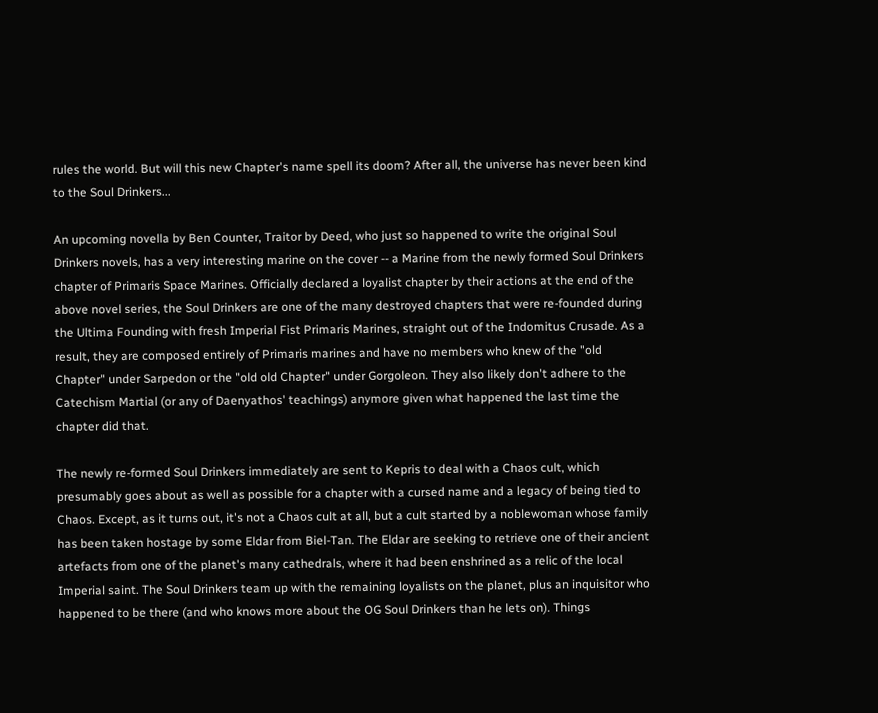rules the world. But will this new Chapter's name spell its doom? After all, the universe has never been kind to the Soul Drinkers...

An upcoming novella by Ben Counter, Traitor by Deed, who just so happened to write the original Soul Drinkers novels, has a very interesting marine on the cover -- a Marine from the newly formed Soul Drinkers chapter of Primaris Space Marines. Officially declared a loyalist chapter by their actions at the end of the above novel series, the Soul Drinkers are one of the many destroyed chapters that were re-founded during the Ultima Founding with fresh Imperial Fist Primaris Marines, straight out of the Indomitus Crusade. As a result, they are composed entirely of Primaris marines and have no members who knew of the "old Chapter" under Sarpedon or the "old old Chapter" under Gorgoleon. They also likely don't adhere to the Catechism Martial (or any of Daenyathos' teachings) anymore given what happened the last time the chapter did that.

The newly re-formed Soul Drinkers immediately are sent to Kepris to deal with a Chaos cult, which presumably goes about as well as possible for a chapter with a cursed name and a legacy of being tied to Chaos. Except, as it turns out, it's not a Chaos cult at all, but a cult started by a noblewoman whose family has been taken hostage by some Eldar from Biel-Tan. The Eldar are seeking to retrieve one of their ancient artefacts from one of the planet's many cathedrals, where it had been enshrined as a relic of the local Imperial saint. The Soul Drinkers team up with the remaining loyalists on the planet, plus an inquisitor who happened to be there (and who knows more about the OG Soul Drinkers than he lets on). Things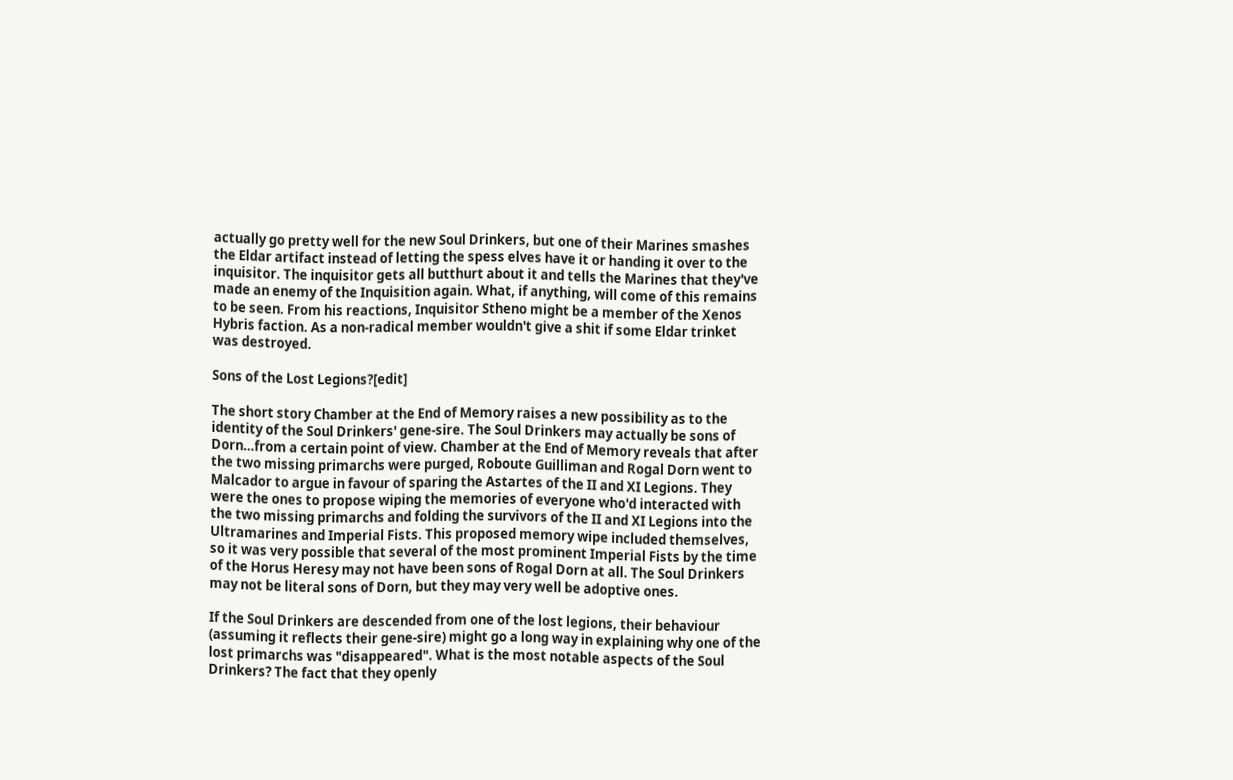actually go pretty well for the new Soul Drinkers, but one of their Marines smashes the Eldar artifact instead of letting the spess elves have it or handing it over to the inquisitor. The inquisitor gets all butthurt about it and tells the Marines that they've made an enemy of the Inquisition again. What, if anything, will come of this remains to be seen. From his reactions, Inquisitor Stheno might be a member of the Xenos Hybris faction. As a non-radical member wouldn't give a shit if some Eldar trinket was destroyed.

Sons of the Lost Legions?[edit]

The short story Chamber at the End of Memory raises a new possibility as to the identity of the Soul Drinkers' gene-sire. The Soul Drinkers may actually be sons of Dorn…from a certain point of view. Chamber at the End of Memory reveals that after the two missing primarchs were purged, Roboute Guilliman and Rogal Dorn went to Malcador to argue in favour of sparing the Astartes of the II and XI Legions. They were the ones to propose wiping the memories of everyone who'd interacted with the two missing primarchs and folding the survivors of the II and XI Legions into the Ultramarines and Imperial Fists. This proposed memory wipe included themselves, so it was very possible that several of the most prominent Imperial Fists by the time of the Horus Heresy may not have been sons of Rogal Dorn at all. The Soul Drinkers may not be literal sons of Dorn, but they may very well be adoptive ones.

If the Soul Drinkers are descended from one of the lost legions, their behaviour (assuming it reflects their gene-sire) might go a long way in explaining why one of the lost primarchs was "disappeared". What is the most notable aspects of the Soul Drinkers? The fact that they openly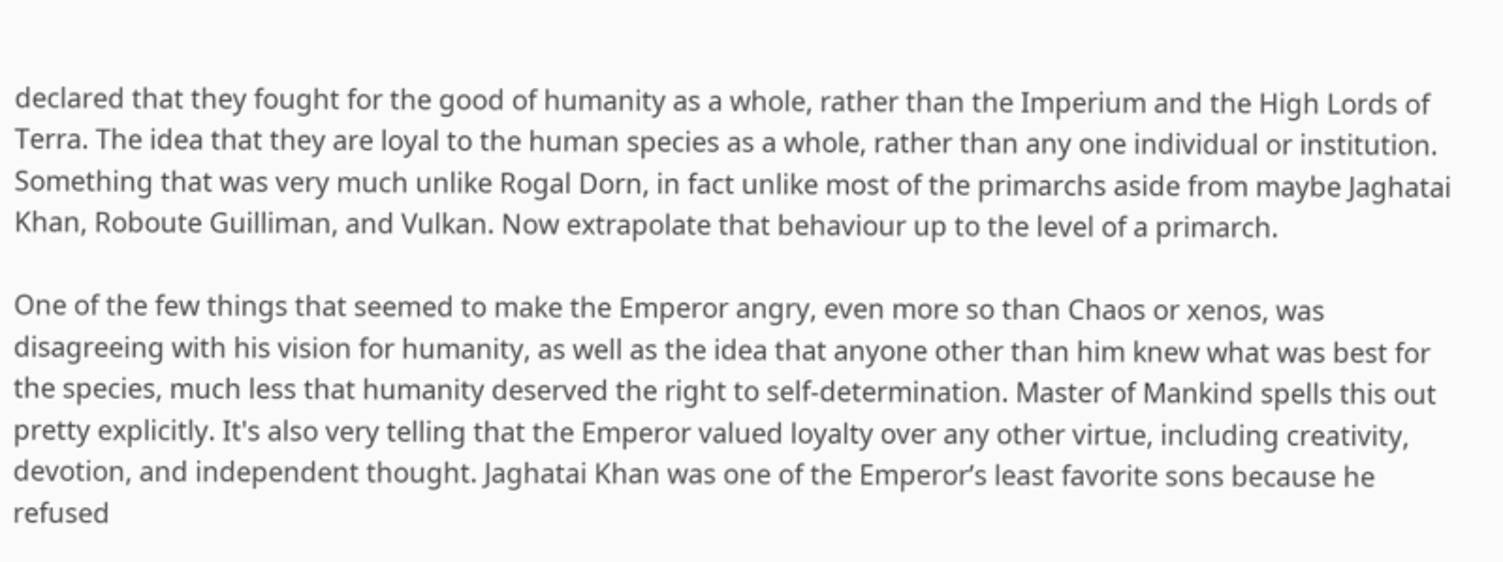declared that they fought for the good of humanity as a whole, rather than the Imperium and the High Lords of Terra. The idea that they are loyal to the human species as a whole, rather than any one individual or institution. Something that was very much unlike Rogal Dorn, in fact unlike most of the primarchs aside from maybe Jaghatai Khan, Roboute Guilliman, and Vulkan. Now extrapolate that behaviour up to the level of a primarch.

One of the few things that seemed to make the Emperor angry, even more so than Chaos or xenos, was disagreeing with his vision for humanity, as well as the idea that anyone other than him knew what was best for the species, much less that humanity deserved the right to self-determination. Master of Mankind spells this out pretty explicitly. It's also very telling that the Emperor valued loyalty over any other virtue, including creativity, devotion, and independent thought. Jaghatai Khan was one of the Emperor’s least favorite sons because he refused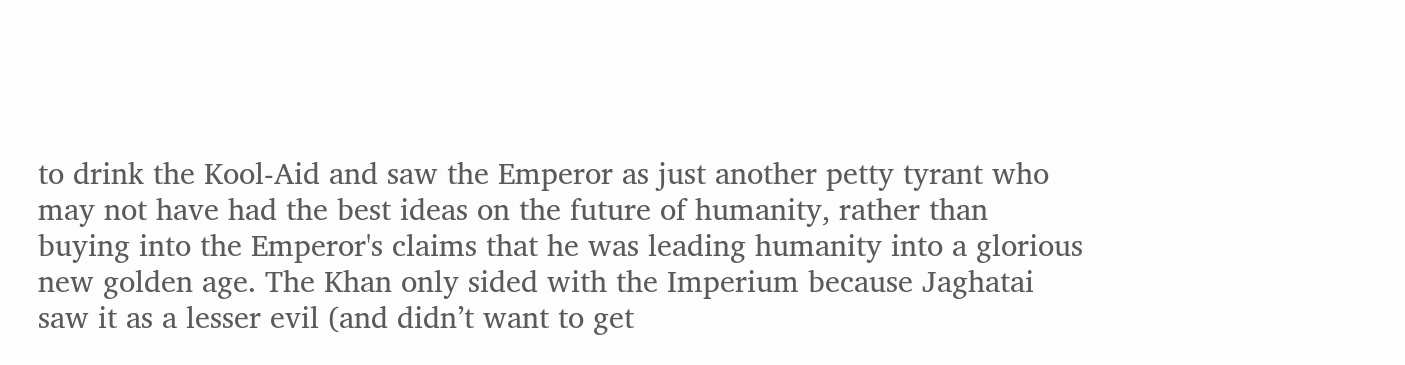to drink the Kool-Aid and saw the Emperor as just another petty tyrant who may not have had the best ideas on the future of humanity, rather than buying into the Emperor's claims that he was leading humanity into a glorious new golden age. The Khan only sided with the Imperium because Jaghatai saw it as a lesser evil (and didn’t want to get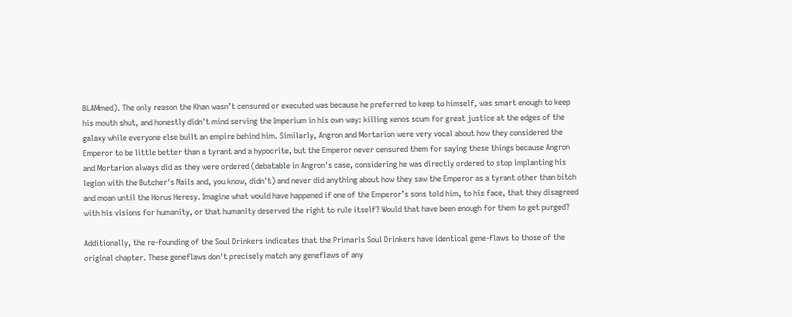BLAMmed). The only reason the Khan wasn’t censured or executed was because he preferred to keep to himself, was smart enough to keep his mouth shut, and honestly didn't mind serving the Imperium in his own way: killing xenos scum for great justice at the edges of the galaxy while everyone else built an empire behind him. Similarly, Angron and Mortarion were very vocal about how they considered the Emperor to be little better than a tyrant and a hypocrite, but the Emperor never censured them for saying these things because Angron and Mortarion always did as they were ordered (debatable in Angron's case, considering he was directly ordered to stop implanting his legion with the Butcher's Nails and, you know, didn't) and never did anything about how they saw the Emperor as a tyrant other than bitch and moan until the Horus Heresy. Imagine what would have happened if one of the Emperor’s sons told him, to his face, that they disagreed with his visions for humanity, or that humanity deserved the right to rule itself? Would that have been enough for them to get purged?

Additionally, the re-founding of the Soul Drinkers indicates that the Primaris Soul Drinkers have identical gene-flaws to those of the original chapter. These geneflaws don't precisely match any geneflaws of any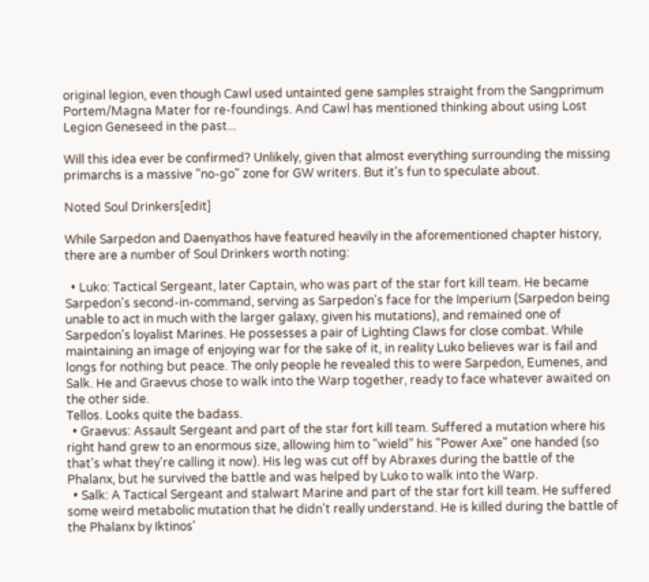original legion, even though Cawl used untainted gene samples straight from the Sangprimum Portem/Magna Mater for re-foundings. And Cawl has mentioned thinking about using Lost Legion Geneseed in the past...

Will this idea ever be confirmed? Unlikely, given that almost everything surrounding the missing primarchs is a massive "no-go" zone for GW writers. But it's fun to speculate about.

Noted Soul Drinkers[edit]

While Sarpedon and Daenyathos have featured heavily in the aforementioned chapter history, there are a number of Soul Drinkers worth noting:

  • Luko: Tactical Sergeant, later Captain, who was part of the star fort kill team. He became Sarpedon's second-in-command, serving as Sarpedon's face for the Imperium (Sarpedon being unable to act in much with the larger galaxy, given his mutations), and remained one of Sarpedon's loyalist Marines. He possesses a pair of Lighting Claws for close combat. While maintaining an image of enjoying war for the sake of it, in reality Luko believes war is fail and longs for nothing but peace. The only people he revealed this to were Sarpedon, Eumenes, and Salk. He and Graevus chose to walk into the Warp together, ready to face whatever awaited on the other side.
Tellos. Looks quite the badass.
  • Graevus: Assault Sergeant and part of the star fort kill team. Suffered a mutation where his right hand grew to an enormous size, allowing him to "wield" his "Power Axe" one handed (so that's what they're calling it now). His leg was cut off by Abraxes during the battle of the Phalanx, but he survived the battle and was helped by Luko to walk into the Warp.
  • Salk: A Tactical Sergeant and stalwart Marine and part of the star fort kill team. He suffered some weird metabolic mutation that he didn't really understand. He is killed during the battle of the Phalanx by Iktinos'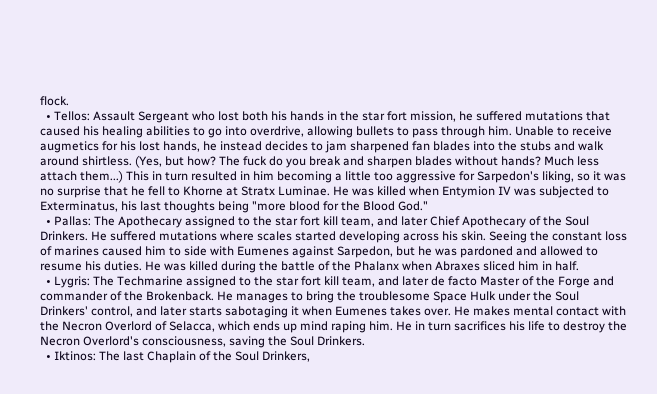flock.
  • Tellos: Assault Sergeant who lost both his hands in the star fort mission, he suffered mutations that caused his healing abilities to go into overdrive, allowing bullets to pass through him. Unable to receive augmetics for his lost hands, he instead decides to jam sharpened fan blades into the stubs and walk around shirtless. (Yes, but how? The fuck do you break and sharpen blades without hands? Much less attach them...) This in turn resulted in him becoming a little too aggressive for Sarpedon's liking, so it was no surprise that he fell to Khorne at Stratx Luminae. He was killed when Entymion IV was subjected to Exterminatus, his last thoughts being "more blood for the Blood God."
  • Pallas: The Apothecary assigned to the star fort kill team, and later Chief Apothecary of the Soul Drinkers. He suffered mutations where scales started developing across his skin. Seeing the constant loss of marines caused him to side with Eumenes against Sarpedon, but he was pardoned and allowed to resume his duties. He was killed during the battle of the Phalanx when Abraxes sliced him in half.
  • Lygris: The Techmarine assigned to the star fort kill team, and later de facto Master of the Forge and commander of the Brokenback. He manages to bring the troublesome Space Hulk under the Soul Drinkers' control, and later starts sabotaging it when Eumenes takes over. He makes mental contact with the Necron Overlord of Selacca, which ends up mind raping him. He in turn sacrifices his life to destroy the Necron Overlord's consciousness, saving the Soul Drinkers.
  • Iktinos: The last Chaplain of the Soul Drinkers,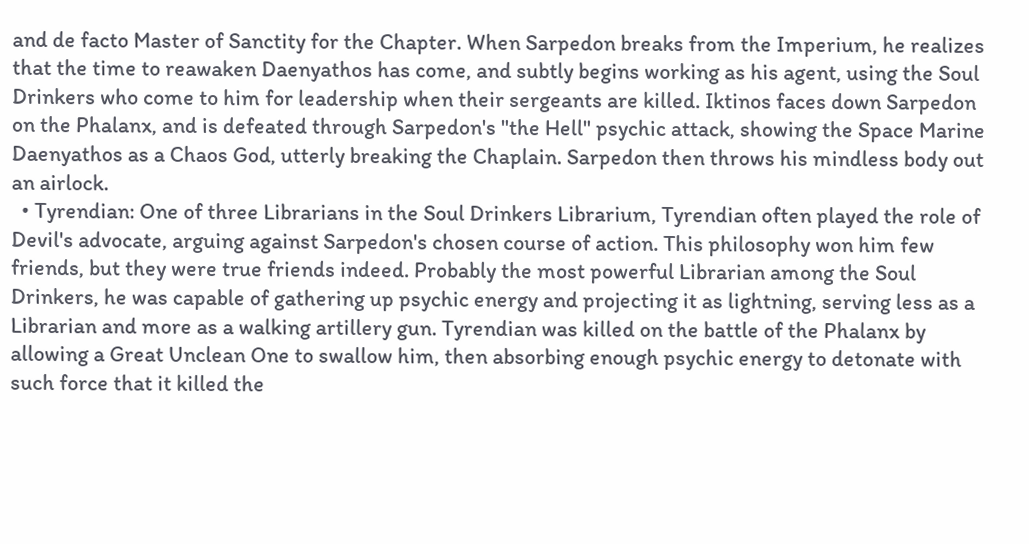and de facto Master of Sanctity for the Chapter. When Sarpedon breaks from the Imperium, he realizes that the time to reawaken Daenyathos has come, and subtly begins working as his agent, using the Soul Drinkers who come to him for leadership when their sergeants are killed. Iktinos faces down Sarpedon on the Phalanx, and is defeated through Sarpedon's "the Hell" psychic attack, showing the Space Marine Daenyathos as a Chaos God, utterly breaking the Chaplain. Sarpedon then throws his mindless body out an airlock.
  • Tyrendian: One of three Librarians in the Soul Drinkers Librarium, Tyrendian often played the role of Devil's advocate, arguing against Sarpedon's chosen course of action. This philosophy won him few friends, but they were true friends indeed. Probably the most powerful Librarian among the Soul Drinkers, he was capable of gathering up psychic energy and projecting it as lightning, serving less as a Librarian and more as a walking artillery gun. Tyrendian was killed on the battle of the Phalanx by allowing a Great Unclean One to swallow him, then absorbing enough psychic energy to detonate with such force that it killed the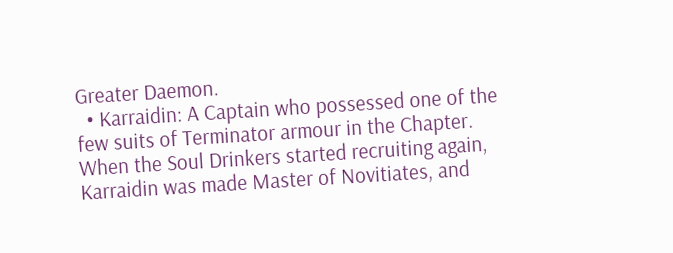Greater Daemon.
  • Karraidin: A Captain who possessed one of the few suits of Terminator armour in the Chapter. When the Soul Drinkers started recruiting again, Karraidin was made Master of Novitiates, and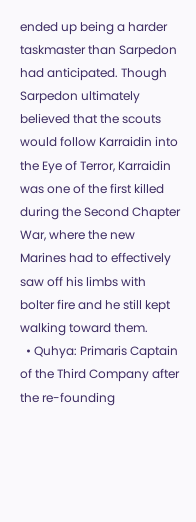ended up being a harder taskmaster than Sarpedon had anticipated. Though Sarpedon ultimately believed that the scouts would follow Karraidin into the Eye of Terror, Karraidin was one of the first killed during the Second Chapter War, where the new Marines had to effectively saw off his limbs with bolter fire and he still kept walking toward them.
  • Quhya: Primaris Captain of the Third Company after the re-founding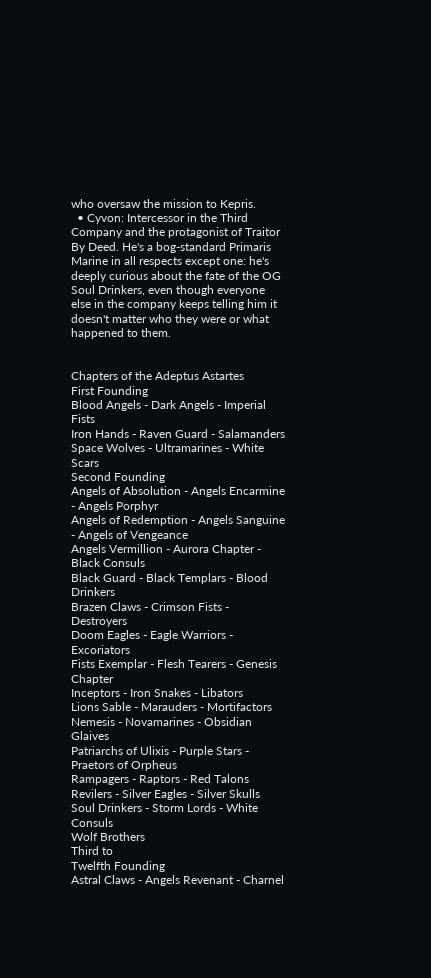who oversaw the mission to Kepris.
  • Cyvon: Intercessor in the Third Company and the protagonist of Traitor By Deed. He's a bog-standard Primaris Marine in all respects except one: he's deeply curious about the fate of the OG Soul Drinkers, even though everyone else in the company keeps telling him it doesn't matter who they were or what happened to them.


Chapters of the Adeptus Astartes
First Founding
Blood Angels - Dark Angels - Imperial Fists
Iron Hands - Raven Guard - Salamanders
Space Wolves - Ultramarines - White Scars
Second Founding
Angels of Absolution - Angels Encarmine - Angels Porphyr
Angels of Redemption - Angels Sanguine - Angels of Vengeance
Angels Vermillion - Aurora Chapter - Black Consuls
Black Guard - Black Templars - Blood Drinkers
Brazen Claws - Crimson Fists - Destroyers
Doom Eagles - Eagle Warriors - Excoriators
Fists Exemplar - Flesh Tearers - Genesis Chapter
Inceptors - Iron Snakes - Libators
Lions Sable - Marauders - Mortifactors
Nemesis - Novamarines - Obsidian Glaives
Patriarchs of Ulixis - Purple Stars - Praetors of Orpheus
Rampagers - Raptors - Red Talons
Revilers - Silver Eagles - Silver Skulls
Soul Drinkers - Storm Lords - White Consuls
Wolf Brothers
Third to
Twelfth Founding
Astral Claws - Angels Revenant - Charnel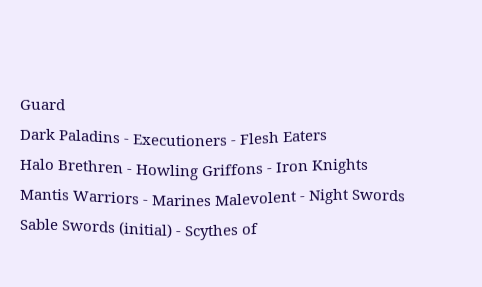Guard
Dark Paladins - Executioners - Flesh Eaters
Halo Brethren - Howling Griffons - Iron Knights
Mantis Warriors - Marines Malevolent - Night Swords
Sable Swords (initial) - Scythes of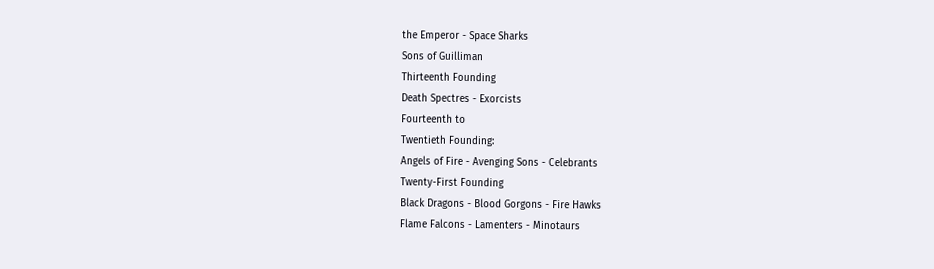the Emperor - Space Sharks
Sons of Guilliman
Thirteenth Founding
Death Spectres - Exorcists
Fourteenth to
Twentieth Founding:
Angels of Fire - Avenging Sons - Celebrants
Twenty-First Founding
Black Dragons - Blood Gorgons - Fire Hawks
Flame Falcons - Lamenters - Minotaurs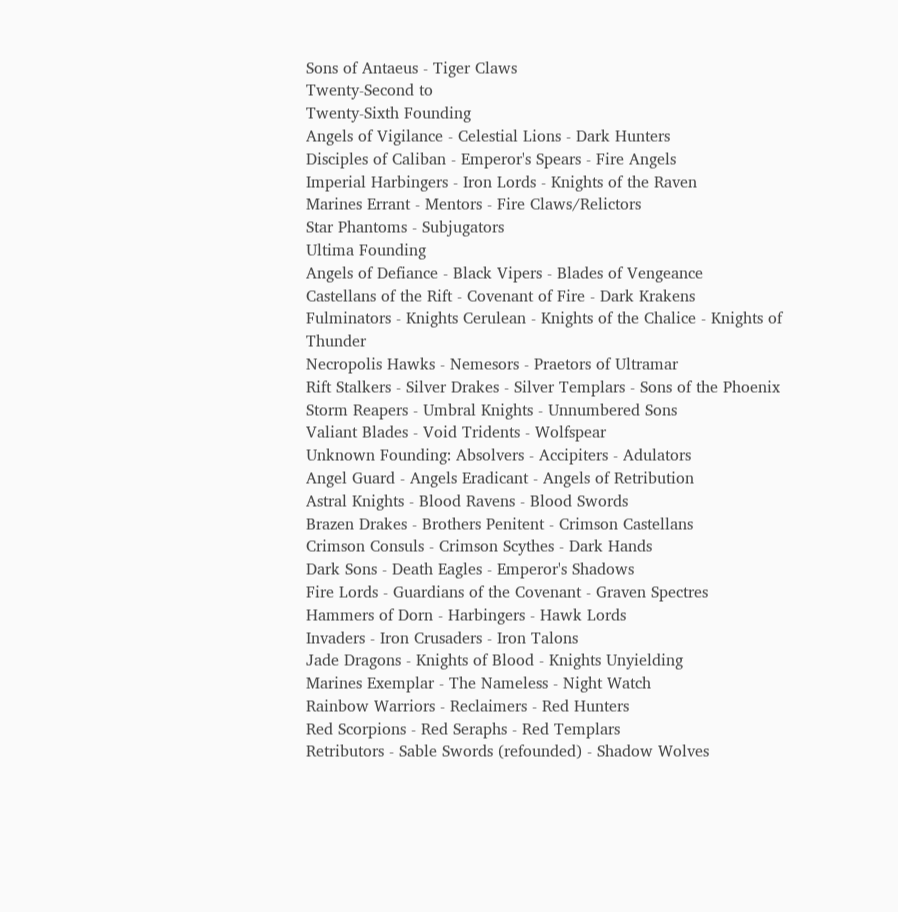Sons of Antaeus - Tiger Claws
Twenty-Second to
Twenty-Sixth Founding
Angels of Vigilance - Celestial Lions - Dark Hunters
Disciples of Caliban - Emperor's Spears - Fire Angels
Imperial Harbingers - Iron Lords - Knights of the Raven
Marines Errant - Mentors - Fire Claws/Relictors
Star Phantoms - Subjugators
Ultima Founding
Angels of Defiance - Black Vipers - Blades of Vengeance
Castellans of the Rift - Covenant of Fire - Dark Krakens
Fulminators - Knights Cerulean - Knights of the Chalice - Knights of Thunder
Necropolis Hawks - Nemesors - Praetors of Ultramar
Rift Stalkers - Silver Drakes - Silver Templars - Sons of the Phoenix
Storm Reapers - Umbral Knights - Unnumbered Sons
Valiant Blades - Void Tridents - Wolfspear
Unknown Founding: Absolvers - Accipiters - Adulators
Angel Guard - Angels Eradicant - Angels of Retribution
Astral Knights - Blood Ravens - Blood Swords
Brazen Drakes - Brothers Penitent - Crimson Castellans
Crimson Consuls - Crimson Scythes - Dark Hands
Dark Sons - Death Eagles - Emperor's Shadows
Fire Lords - Guardians of the Covenant - Graven Spectres
Hammers of Dorn - Harbingers - Hawk Lords
Invaders - Iron Crusaders - Iron Talons
Jade Dragons - Knights of Blood - Knights Unyielding
Marines Exemplar - The Nameless - Night Watch
Rainbow Warriors - Reclaimers - Red Hunters
Red Scorpions - Red Seraphs - Red Templars
Retributors - Sable Swords (refounded) - Shadow Wolves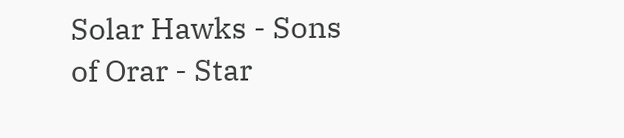Solar Hawks - Sons of Orar - Star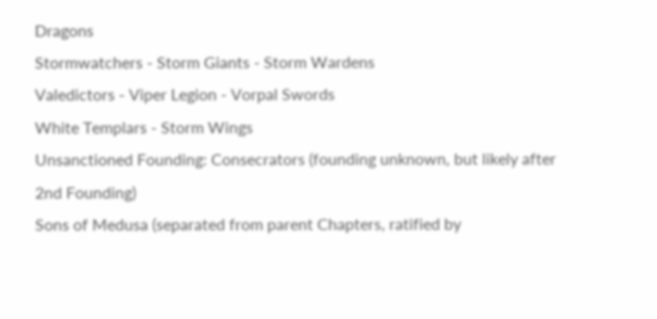Dragons
Stormwatchers - Storm Giants - Storm Wardens
Valedictors - Viper Legion - Vorpal Swords
White Templars - Storm Wings
Unsanctioned Founding: Consecrators (founding unknown, but likely after 2nd Founding)
Sons of Medusa (separated from parent Chapters, ratified by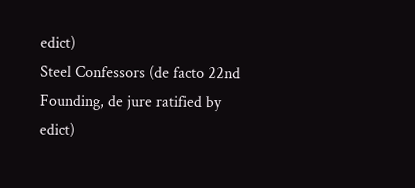edict)
Steel Confessors (de facto 22nd Founding, de jure ratified by edict)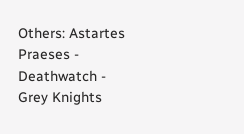Others: Astartes Praeses - Deathwatch - Grey Knights